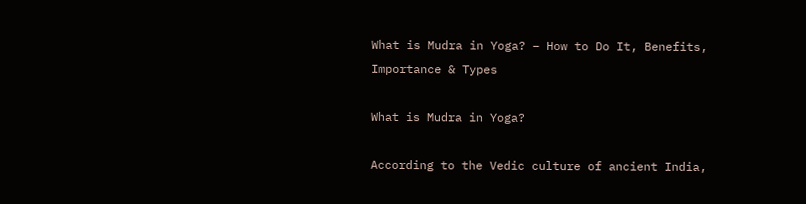What is Mudra in Yoga? – How to Do It, Benefits, Importance & Types

What is Mudra in Yoga?

According to the Vedic culture of ancient India,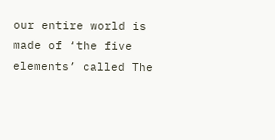our entire world is made of ‘the five elements’ called The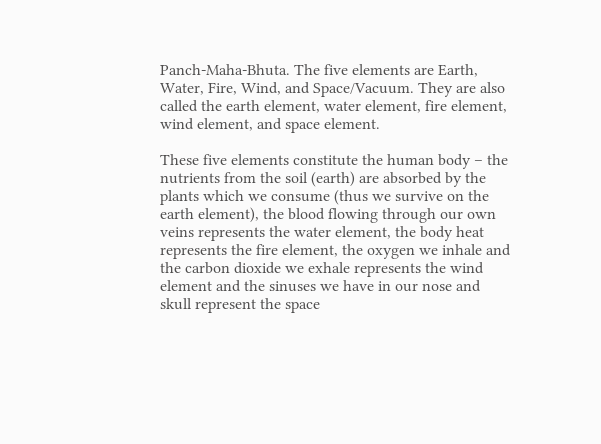Panch-Maha-Bhuta. The five elements are Earth, Water, Fire, Wind, and Space/Vacuum. They are also called the earth element, water element, fire element, wind element, and space element.

These five elements constitute the human body – the nutrients from the soil (earth) are absorbed by the plants which we consume (thus we survive on the earth element), the blood flowing through our own veins represents the water element, the body heat represents the fire element, the oxygen we inhale and the carbon dioxide we exhale represents the wind element and the sinuses we have in our nose and skull represent the space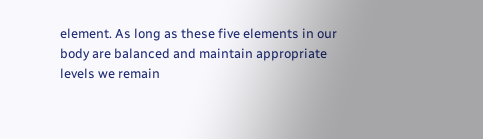element. As long as these five elements in our body are balanced and maintain appropriate levels we remain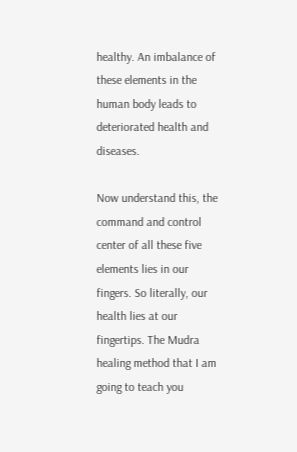healthy. An imbalance of these elements in the human body leads to deteriorated health and diseases.

Now understand this, the command and control center of all these five elements lies in our fingers. So literally, our health lies at our fingertips. The Mudra healing method that I am going to teach you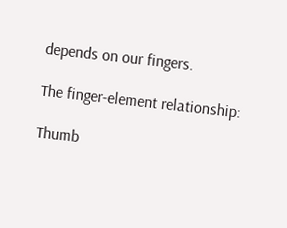depends on our fingers.

The finger-element relationship:

Thumb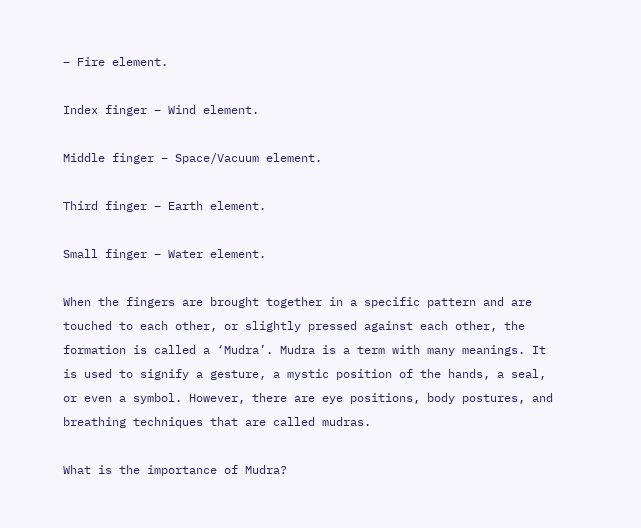– Fire element.

Index finger – Wind element.

Middle finger – Space/Vacuum element.

Third finger – Earth element.

Small finger – Water element.

When the fingers are brought together in a specific pattern and are touched to each other, or slightly pressed against each other, the formation is called a ‘Mudra’. Mudra is a term with many meanings. It is used to signify a gesture, a mystic position of the hands, a seal, or even a symbol. However, there are eye positions, body postures, and breathing techniques that are called mudras.

What is the importance of Mudra?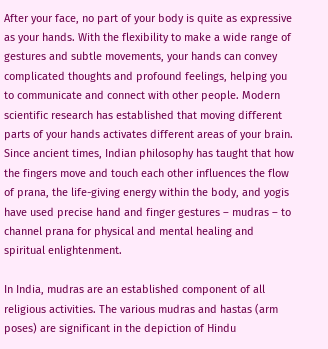After your face, no part of your body is quite as expressive as your hands. With the flexibility to make a wide range of gestures and subtle movements, your hands can convey complicated thoughts and profound feelings, helping you to communicate and connect with other people. Modern scientific research has established that moving different parts of your hands activates different areas of your brain. Since ancient times, Indian philosophy has taught that how the fingers move and touch each other influences the flow of prana, the life-giving energy within the body, and yogis have used precise hand and finger gestures – mudras – to channel prana for physical and mental healing and spiritual enlightenment.

In India, mudras are an established component of all religious activities. The various mudras and hastas (arm poses) are significant in the depiction of Hindu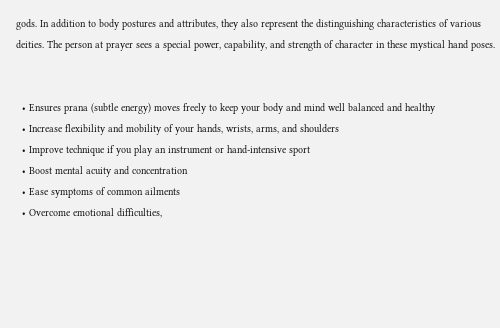gods. In addition to body postures and attributes, they also represent the distinguishing characteristics of various deities. The person at prayer sees a special power, capability, and strength of character in these mystical hand poses.


  • Ensures prana (subtle energy) moves freely to keep your body and mind well balanced and healthy
  • Increase flexibility and mobility of your hands, wrists, arms, and shoulders
  • Improve technique if you play an instrument or hand-intensive sport
  • Boost mental acuity and concentration
  • Ease symptoms of common ailments
  • Overcome emotional difficulties,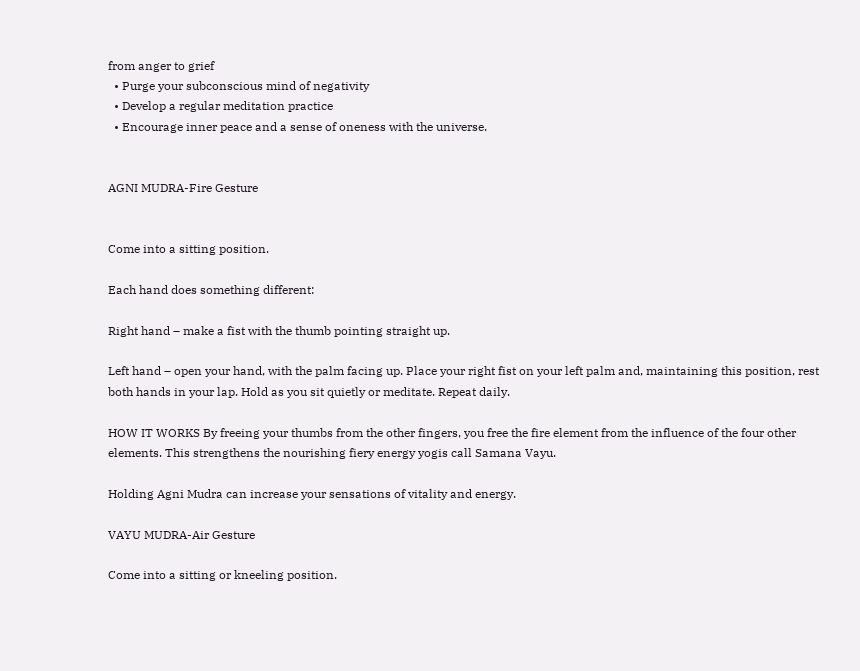from anger to grief
  • Purge your subconscious mind of negativity
  • Develop a regular meditation practice
  • Encourage inner peace and a sense of oneness with the universe.


AGNI MUDRA-Fire Gesture


Come into a sitting position.

Each hand does something different:

Right hand – make a fist with the thumb pointing straight up.

Left hand – open your hand, with the palm facing up. Place your right fist on your left palm and, maintaining this position, rest both hands in your lap. Hold as you sit quietly or meditate. Repeat daily.

HOW IT WORKS By freeing your thumbs from the other fingers, you free the fire element from the influence of the four other elements. This strengthens the nourishing fiery energy yogis call Samana Vayu.

Holding Agni Mudra can increase your sensations of vitality and energy.

VAYU MUDRA-Air Gesture

Come into a sitting or kneeling position.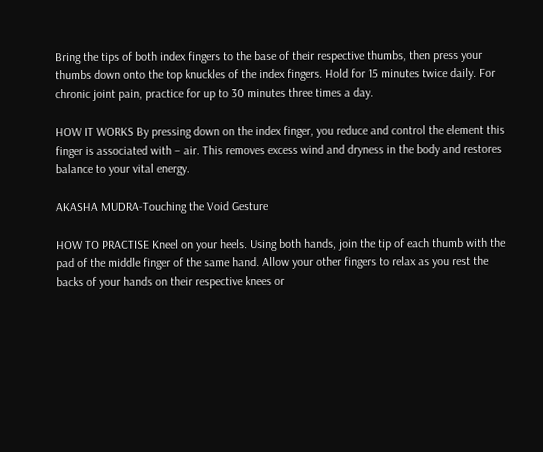Bring the tips of both index fingers to the base of their respective thumbs, then press your thumbs down onto the top knuckles of the index fingers. Hold for 15 minutes twice daily. For chronic joint pain, practice for up to 30 minutes three times a day.

HOW IT WORKS By pressing down on the index finger, you reduce and control the element this finger is associated with – air. This removes excess wind and dryness in the body and restores balance to your vital energy.

AKASHA MUDRA-Touching the Void Gesture

HOW TO PRACTISE Kneel on your heels. Using both hands, join the tip of each thumb with the pad of the middle finger of the same hand. Allow your other fingers to relax as you rest the backs of your hands on their respective knees or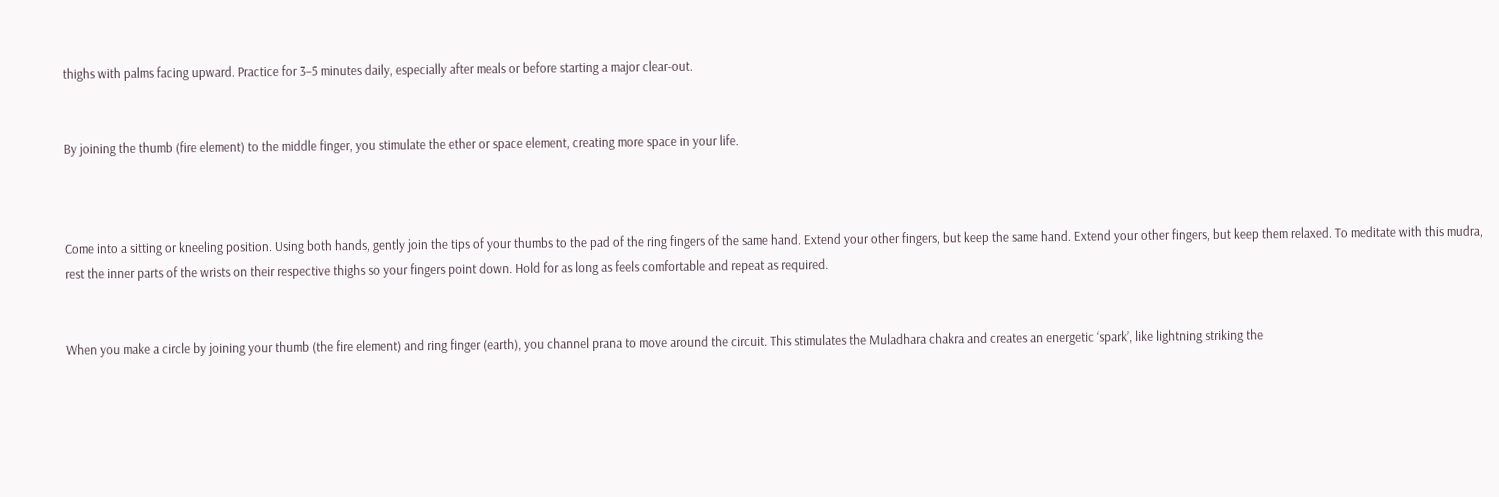thighs with palms facing upward. Practice for 3–5 minutes daily, especially after meals or before starting a major clear-out.


By joining the thumb (fire element) to the middle finger, you stimulate the ether or space element, creating more space in your life.



Come into a sitting or kneeling position. Using both hands, gently join the tips of your thumbs to the pad of the ring fingers of the same hand. Extend your other fingers, but keep the same hand. Extend your other fingers, but keep them relaxed. To meditate with this mudra, rest the inner parts of the wrists on their respective thighs so your fingers point down. Hold for as long as feels comfortable and repeat as required.


When you make a circle by joining your thumb (the fire element) and ring finger (earth), you channel prana to move around the circuit. This stimulates the Muladhara chakra and creates an energetic ‘spark’, like lightning striking the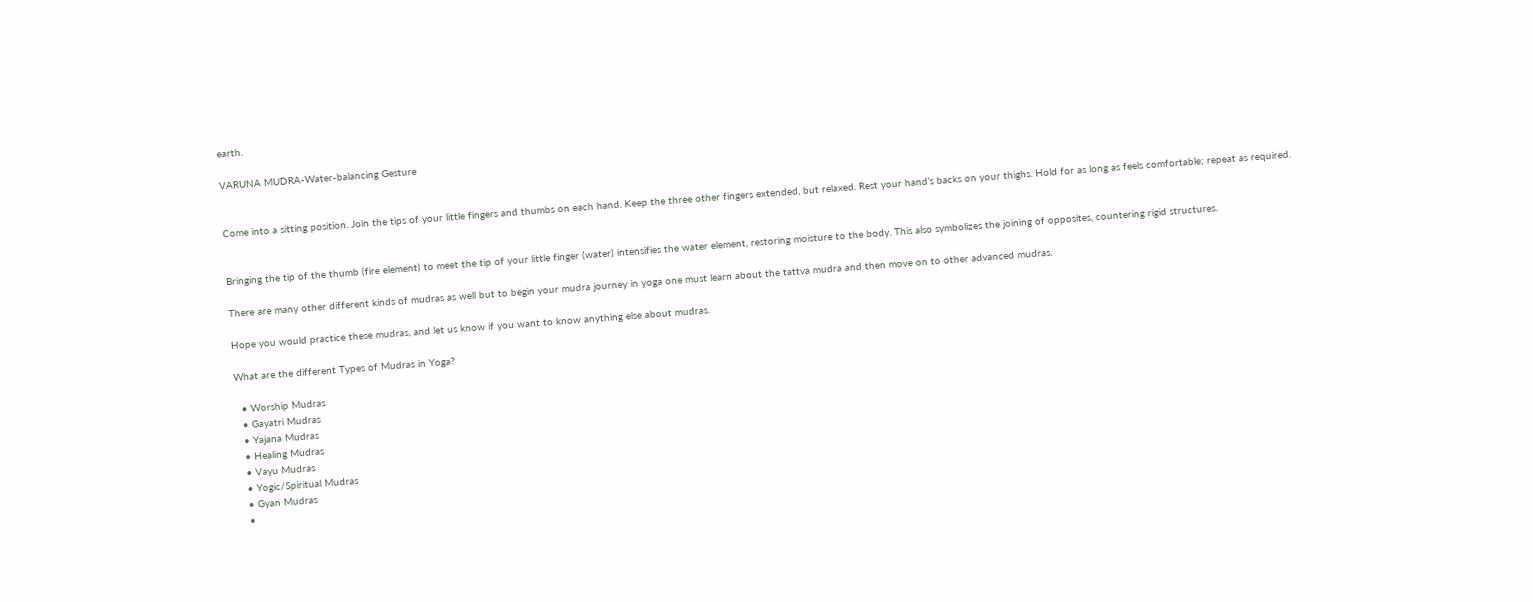earth.

VARUNA MUDRA-Water-balancing Gesture


Come into a sitting position. Join the tips of your little fingers and thumbs on each hand. Keep the three other fingers extended, but relaxed. Rest your hand’s backs on your thighs. Hold for as long as feels comfortable; repeat as required.


Bringing the tip of the thumb (fire element) to meet the tip of your little finger (water) intensifies the water element, restoring moisture to the body. This also symbolizes the joining of opposites, countering rigid structures.

There are many other different kinds of mudras as well but to begin your mudra journey in yoga one must learn about the tattva mudra and then move on to other advanced mudras.

Hope you would practice these mudras, and let us know if you want to know anything else about mudras.

What are the different Types of Mudras in Yoga?

  • Worship Mudras
  • Gayatri Mudras
  • Yajana Mudras
  • Healing Mudras
  • Vayu Mudras
  • Yogic/Spiritual Mudras
  • Gyan Mudras
  •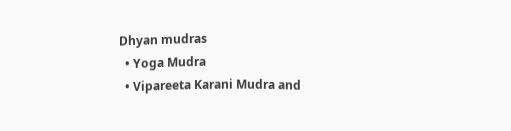Dhyan mudras
  • Yoga Mudra
  • Vipareeta Karani Mudra and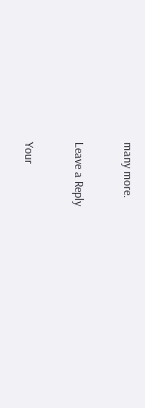many more.

Leave a Reply

Your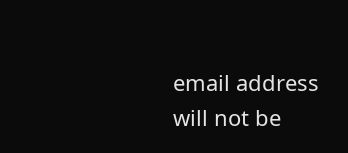email address will not be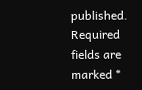published. Required fields are marked *